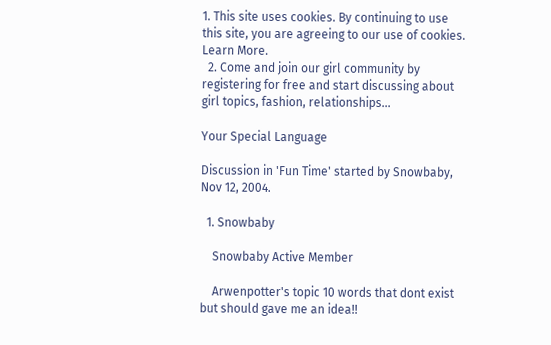1. This site uses cookies. By continuing to use this site, you are agreeing to our use of cookies. Learn More.
  2. Come and join our girl community by registering for free and start discussing about girl topics, fashion, relationships...

Your Special Language

Discussion in 'Fun Time' started by Snowbaby, Nov 12, 2004.

  1. Snowbaby

    Snowbaby Active Member

    Arwenpotter's topic 10 words that dont exist but should gave me an idea!!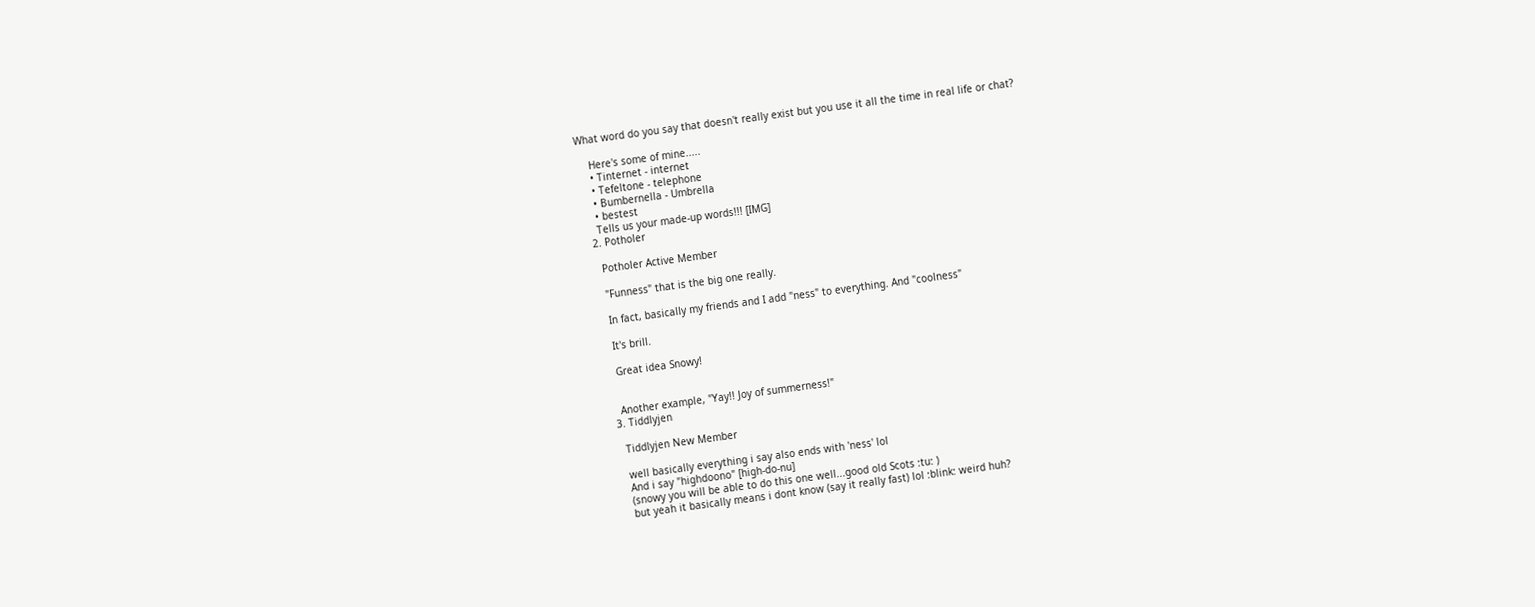What word do you say that doesn't really exist but you use it all the time in real life or chat?

    Here's some of mine.....
    • Tinternet - internet
    • Tefeltone - telephone
    • Bumbernella - Umbrella
    • bestest
    Tells us your made-up words!!! [IMG]
  2. Potholer

    Potholer Active Member

    "Funness" that is the big one really.

    In fact, basically my friends and I add "ness" to everything. And "coolness"

    It's brill.

    Great idea Snowy!


    Another example, "Yay!! Joy of summerness!"
  3. Tiddlyjen

    Tiddlyjen New Member

    well basically everything i say also ends with 'ness' lol
    And i say "highdoono" [high-do-nu]
    (snowy you will be able to do this one well...good old Scots :tu: )
    but yeah it basically means i dont know (say it really fast) lol :blink: weird huh?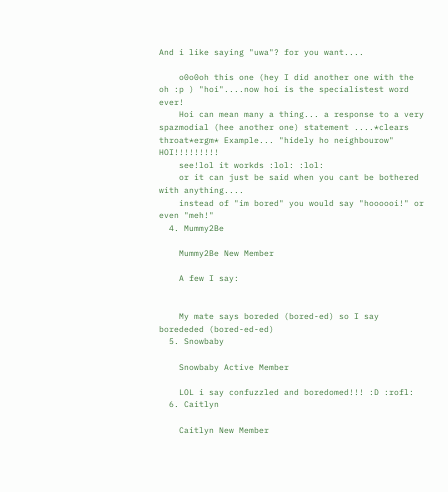And i like saying "uwa"? for you want....

    o0o0oh this one (hey I did another one with the oh :p ) "hoi"....now hoi is the specialistest word ever!
    Hoi can mean many a thing... a response to a very spazmodial (hee another one) statement ....*clears throat*ergm* Example... "hidely ho neighbourow" HOI!!!!!!!!!
    see!lol it workds :lol: :lol:
    or it can just be said when you cant be bothered with anything....
    instead of "im bored" you would say "hoooooi!" or even "meh!"
  4. Mummy2Be

    Mummy2Be New Member

    A few I say:


    My mate says boreded (bored-ed) so I say borededed (bored-ed-ed)
  5. Snowbaby

    Snowbaby Active Member

    LOL i say confuzzled and boredomed!!! :D :rofl:
  6. Caitlyn

    Caitlyn New Member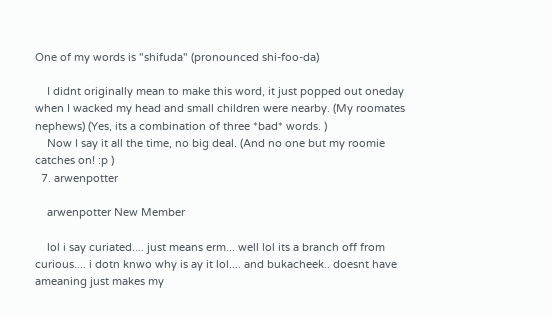One of my words is "shifuda" (pronounced shi-foo-da)

    I didnt originally mean to make this word, it just popped out oneday when I wacked my head and small children were nearby. (My roomates nephews) (Yes, its a combination of three *bad* words. )
    Now I say it all the time, no big deal. (And no one but my roomie catches on! :p )
  7. arwenpotter

    arwenpotter New Member

    lol i say curiated.... just means erm... well lol its a branch off from curious.... i dotn knwo why is ay it lol.... and bukacheek.. doesnt have ameaning just makes my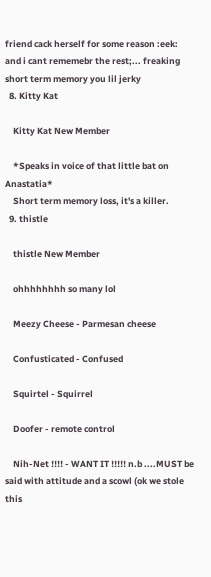friend cack herself for some reason :eek: and i cant rememebr the rest;... freaking short term memory you lil jerky
  8. Kitty Kat

    Kitty Kat New Member

    *Speaks in voice of that little bat on Anastatia*
    Short term memory loss, it's a killer.
  9. thistle

    thistle New Member

    ohhhhhhhh so many lol

    Meezy Cheese - Parmesan cheese

    Confusticated - Confused

    Squirtel - Squirrel

    Doofer - remote control

    Nih-Net !!!! - WANT IT !!!!! n.b ....MUST be said with attitude and a scowl (ok we stole this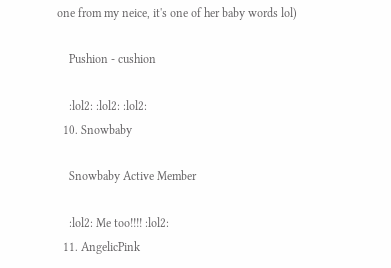one from my neice, it's one of her baby words lol)

    Pushion - cushion

    :lol2: :lol2: :lol2:
  10. Snowbaby

    Snowbaby Active Member

    :lol2: Me too!!!! :lol2:
  11. AngelicPink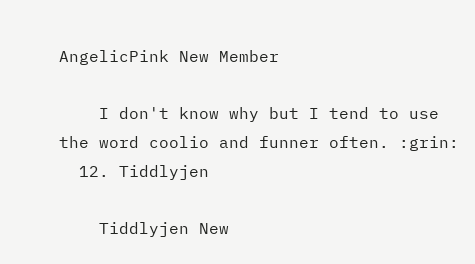AngelicPink New Member

    I don't know why but I tend to use the word coolio and funner often. :grin:
  12. Tiddlyjen

    Tiddlyjen New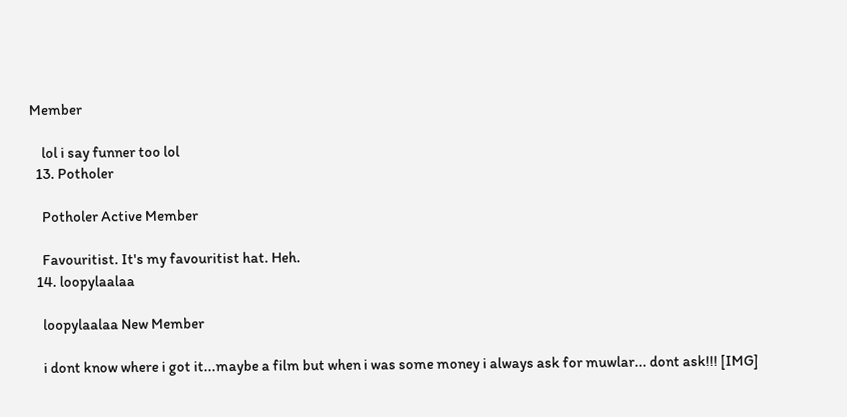Member

    lol i say funner too lol
  13. Potholer

    Potholer Active Member

    Favouritist. It's my favouritist hat. Heh.
  14. loopylaalaa

    loopylaalaa New Member

    i dont know where i got it...maybe a film but when i was some money i always ask for muwlar... dont ask!!! [IMG]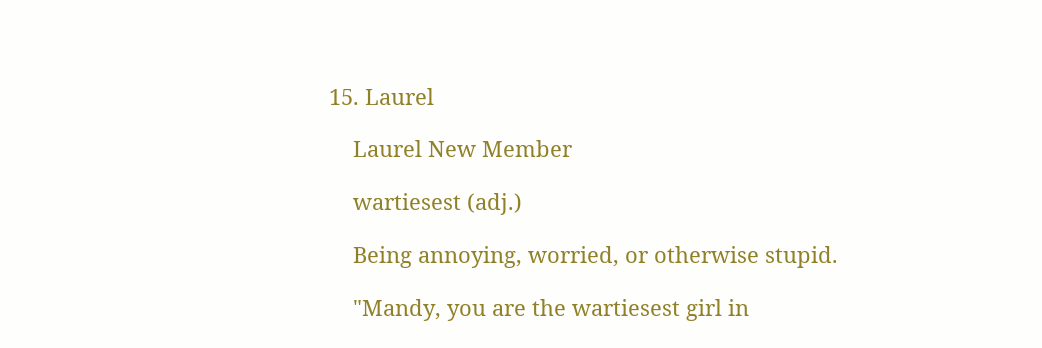15. Laurel

    Laurel New Member

    wartiesest (adj.)

    Being annoying, worried, or otherwise stupid.

    "Mandy, you are the wartiesest girl in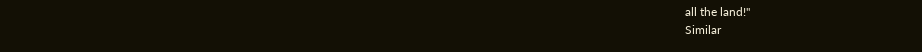all the land!"
Similar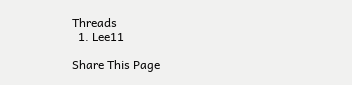Threads
  1. Lee11

Share This Page